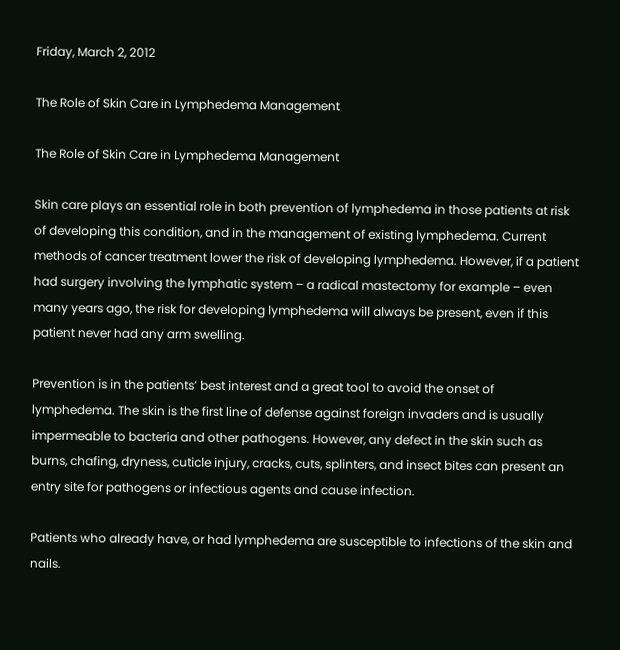Friday, March 2, 2012

The Role of Skin Care in Lymphedema Management

The Role of Skin Care in Lymphedema Management

Skin care plays an essential role in both prevention of lymphedema in those patients at risk of developing this condition, and in the management of existing lymphedema. Current methods of cancer treatment lower the risk of developing lymphedema. However, if a patient had surgery involving the lymphatic system – a radical mastectomy for example – even many years ago, the risk for developing lymphedema will always be present, even if this patient never had any arm swelling.

Prevention is in the patients’ best interest and a great tool to avoid the onset of lymphedema. The skin is the first line of defense against foreign invaders and is usually impermeable to bacteria and other pathogens. However, any defect in the skin such as burns, chafing, dryness, cuticle injury, cracks, cuts, splinters, and insect bites can present an entry site for pathogens or infectious agents and cause infection.

Patients who already have, or had lymphedema are susceptible to infections of the skin and nails.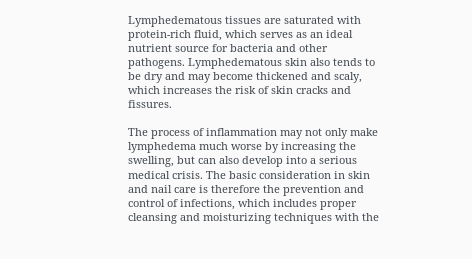Lymphedematous tissues are saturated with protein-rich fluid, which serves as an ideal nutrient source for bacteria and other pathogens. Lymphedematous skin also tends to be dry and may become thickened and scaly, which increases the risk of skin cracks and fissures.

The process of inflammation may not only make lymphedema much worse by increasing the swelling, but can also develop into a serious medical crisis. The basic consideration in skin and nail care is therefore the prevention and control of infections, which includes proper cleansing and moisturizing techniques with the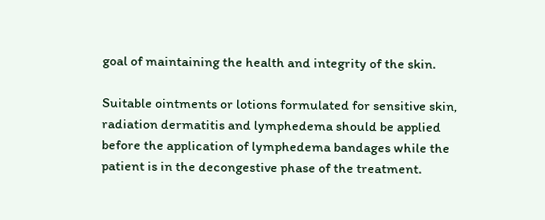goal of maintaining the health and integrity of the skin.

Suitable ointments or lotions formulated for sensitive skin, radiation dermatitis and lymphedema should be applied before the application of lymphedema bandages while the patient is in the decongestive phase of the treatment.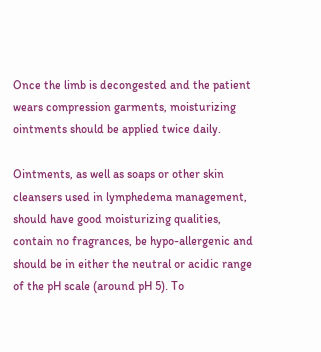Once the limb is decongested and the patient wears compression garments, moisturizing ointments should be applied twice daily.

Ointments, as well as soaps or other skin cleansers used in lymphedema management, should have good moisturizing qualities, contain no fragrances, be hypo-allergenic and should be in either the neutral or acidic range of the pH scale (around pH 5). To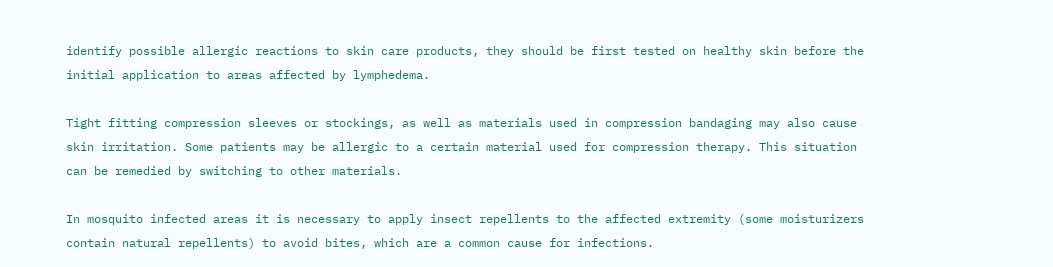identify possible allergic reactions to skin care products, they should be first tested on healthy skin before the initial application to areas affected by lymphedema.

Tight fitting compression sleeves or stockings, as well as materials used in compression bandaging may also cause skin irritation. Some patients may be allergic to a certain material used for compression therapy. This situation can be remedied by switching to other materials.

In mosquito infected areas it is necessary to apply insect repellents to the affected extremity (some moisturizers contain natural repellents) to avoid bites, which are a common cause for infections.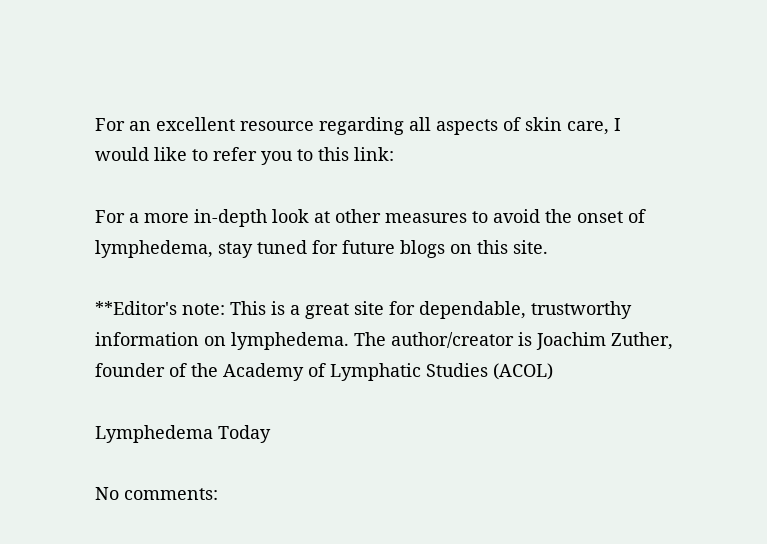For an excellent resource regarding all aspects of skin care, I would like to refer you to this link:

For a more in-depth look at other measures to avoid the onset of lymphedema, stay tuned for future blogs on this site.

**Editor's note: This is a great site for dependable, trustworthy information on lymphedema. The author/creator is Joachim Zuther, founder of the Academy of Lymphatic Studies (ACOL)

Lymphedema Today

No comments: